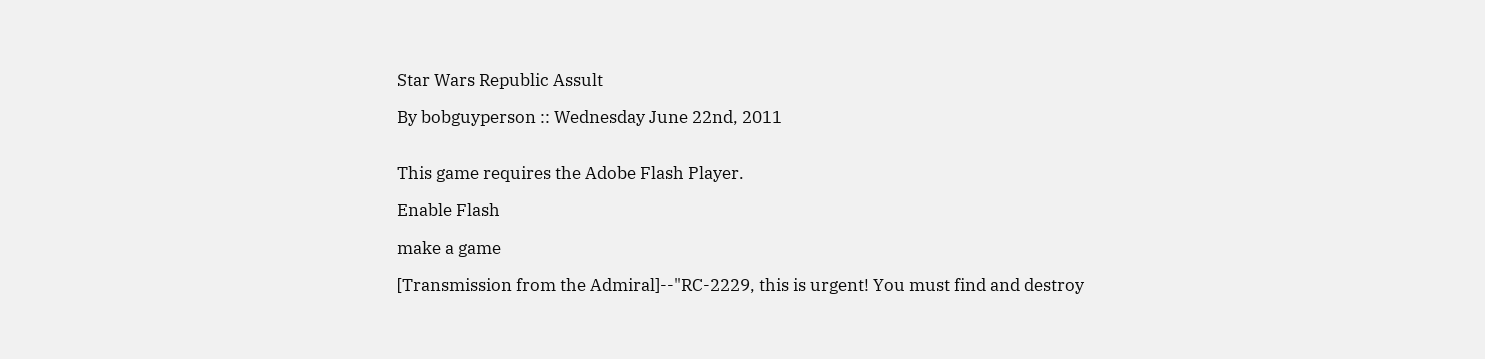Star Wars Republic Assult

By bobguyperson :: Wednesday June 22nd, 2011


This game requires the Adobe Flash Player.

Enable Flash

make a game

[Transmission from the Admiral]--"RC-2229, this is urgent! You must find and destroy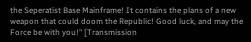the Seperatist Base Mainframe! It contains the plans of a new weapon that could doom the Republic! Good luck, and may the Force be with you!" [Transmission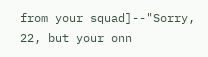from your squad]--"Sorry, 22, but your onn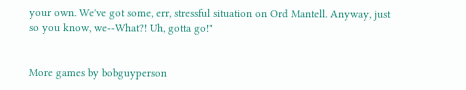your own. We've got some, err, stressful situation on Ord Mantell. Anyway, just so you know, we--What?! Uh, gotta go!"


More games by bobguyperson